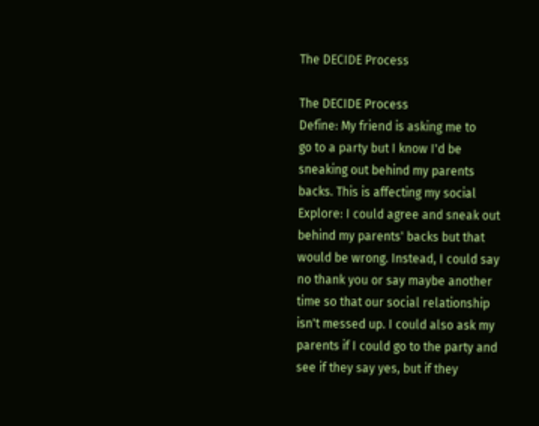The DECIDE Process

The DECIDE Process
Define: My friend is asking me to
go to a party but I know I'd be
sneaking out behind my parents
backs. This is affecting my social
Explore: I could agree and sneak out
behind my parents' backs but that
would be wrong. Instead, I could say
no thank you or say maybe another
time so that our social relationship
isn't messed up. I could also ask my
parents if I could go to the party and
see if they say yes, but if they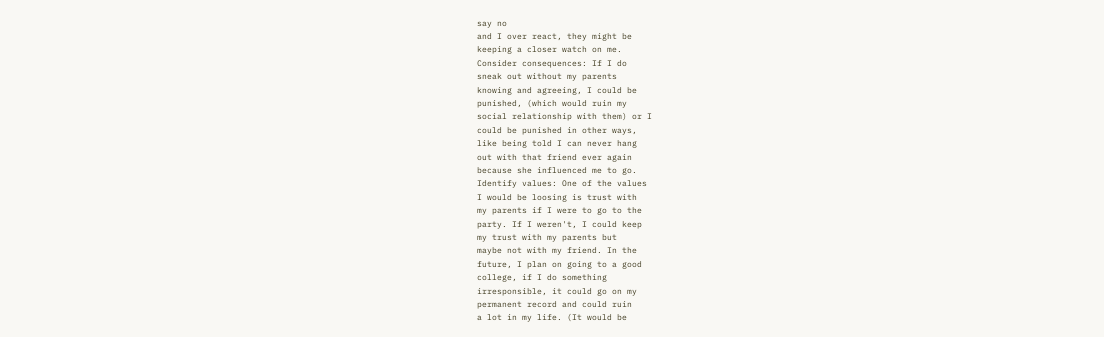say no
and I over react, they might be
keeping a closer watch on me.
Consider consequences: If I do
sneak out without my parents
knowing and agreeing, I could be
punished, (which would ruin my
social relationship with them) or I
could be punished in other ways,
like being told I can never hang
out with that friend ever again
because she influenced me to go.
Identify values: One of the values
I would be loosing is trust with
my parents if I were to go to the
party. If I weren't, I could keep
my trust with my parents but
maybe not with my friend. In the
future, I plan on going to a good
college, if I do something
irresponsible, it could go on my
permanent record and could ruin
a lot in my life. (It would be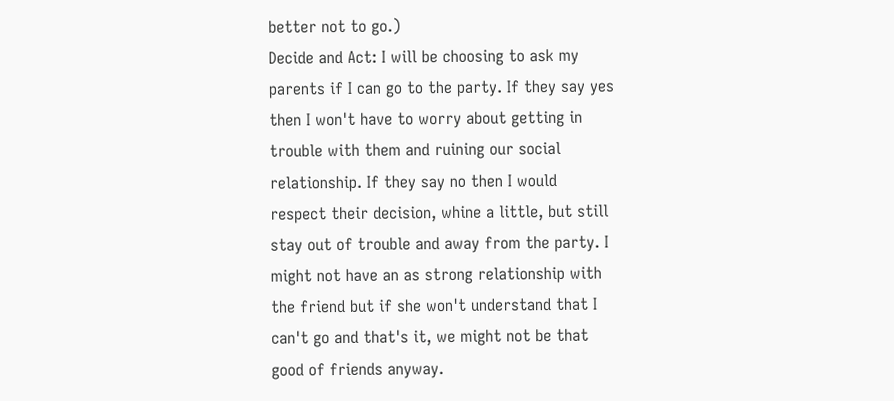better not to go.)
Decide and Act: I will be choosing to ask my
parents if I can go to the party. If they say yes
then I won't have to worry about getting in
trouble with them and ruining our social
relationship. If they say no then I would
respect their decision, whine a little, but still
stay out of trouble and away from the party. I
might not have an as strong relationship with
the friend but if she won't understand that I
can't go and that's it, we might not be that
good of friends anyway.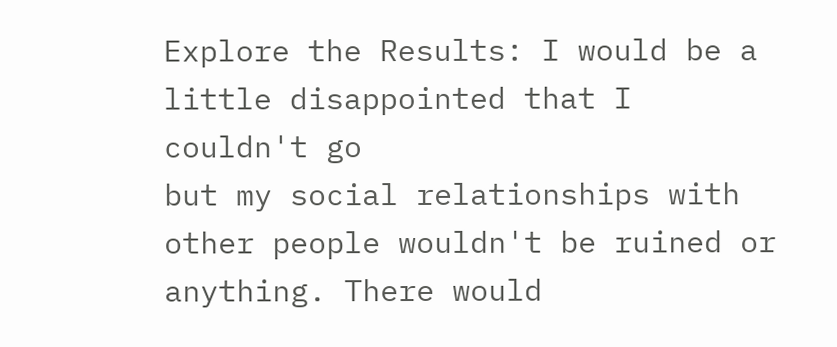Explore the Results: I would be a
little disappointed that I couldn't go
but my social relationships with
other people wouldn't be ruined or
anything. There would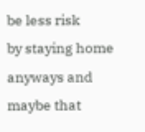be less risk
by staying home anyways and
maybe that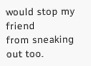would stop my friend
from sneaking out too.